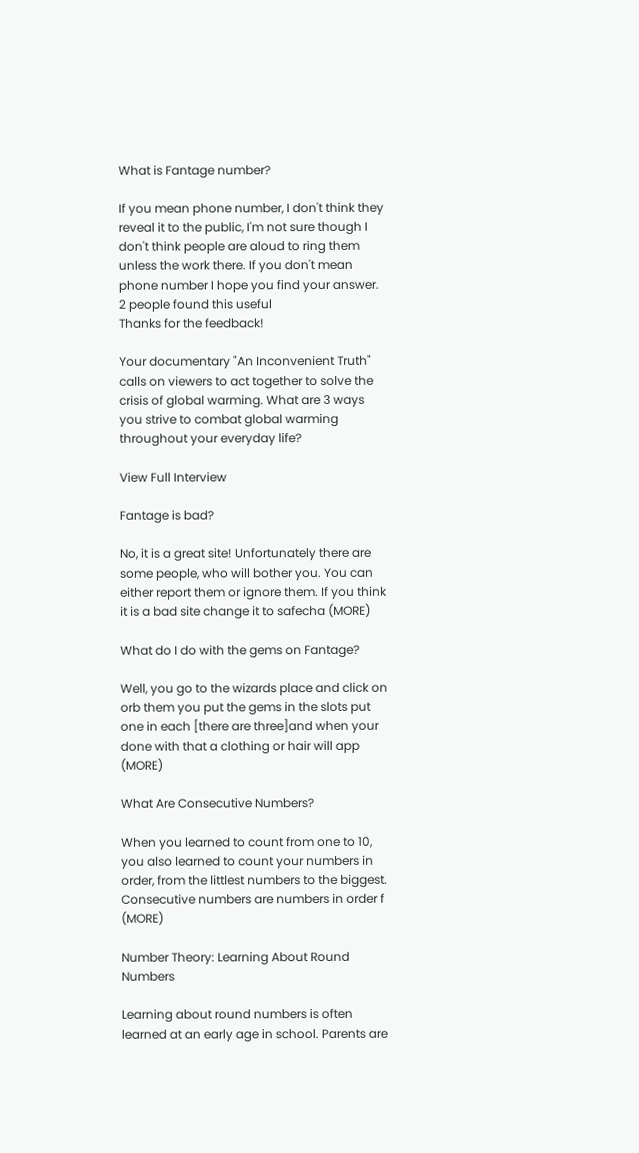What is Fantage number?

If you mean phone number, I don't think they reveal it to the public, I'm not sure though I don't think people are aloud to ring them unless the work there. If you don't mean phone number I hope you find your answer.
2 people found this useful
Thanks for the feedback!

Your documentary "An Inconvenient Truth" calls on viewers to act together to solve the crisis of global warming. What are 3 ways you strive to combat global warming throughout your everyday life?

View Full Interview

Fantage is bad?

No, it is a great site! Unfortunately there are some people, who will bother you. You can either report them or ignore them. If you think it is a bad site change it to safecha (MORE)

What do I do with the gems on Fantage?

Well, you go to the wizards place and click on orb them you put the gems in the slots put one in each [there are three]and when your done with that a clothing or hair will app (MORE)

What Are Consecutive Numbers?

When you learned to count from one to 10, you also learned to count your numbers in order, from the littlest numbers to the biggest. Consecutive numbers are numbers in order f (MORE)

Number Theory: Learning About Round Numbers

Learning about round numbers is often learned at an early age in school. Parents are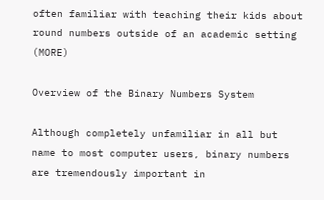often familiar with teaching their kids about round numbers outside of an academic setting (MORE)

Overview of the Binary Numbers System

Although completely unfamiliar in all but name to most computer users, binary numbers are tremendously important in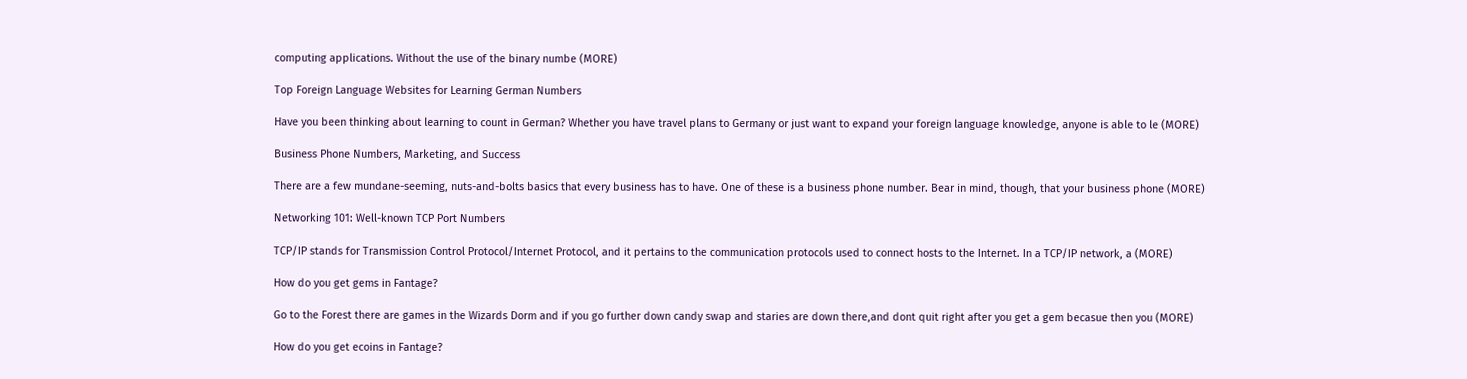computing applications. Without the use of the binary numbe (MORE)

Top Foreign Language Websites for Learning German Numbers

Have you been thinking about learning to count in German? Whether you have travel plans to Germany or just want to expand your foreign language knowledge, anyone is able to le (MORE)

Business Phone Numbers, Marketing, and Success

There are a few mundane-seeming, nuts-and-bolts basics that every business has to have. One of these is a business phone number. Bear in mind, though, that your business phone (MORE)

Networking 101: Well-known TCP Port Numbers

TCP/IP stands for Transmission Control Protocol/Internet Protocol, and it pertains to the communication protocols used to connect hosts to the Internet. In a TCP/IP network, a (MORE)

How do you get gems in Fantage?

Go to the Forest there are games in the Wizards Dorm and if you go further down candy swap and staries are down there,and dont quit right after you get a gem becasue then you (MORE)

How do you get ecoins in Fantage?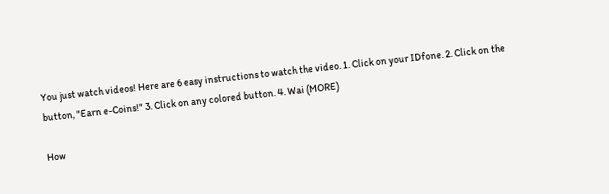You just watch videos! Here are 6 easy instructions to watch the video. 1. Click on your IDfone. 2. Click on the button, "Earn e-Coins!" 3. Click on any colored button. 4. Wai (MORE)

How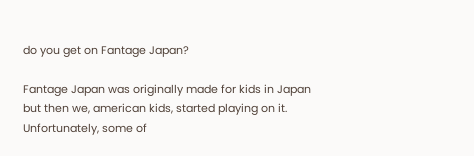do you get on Fantage Japan?

Fantage Japan was originally made for kids in Japan but then we, american kids, started playing on it. Unfortunately, some of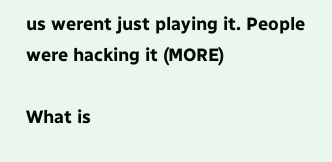us werent just playing it. People were hacking it (MORE)

What is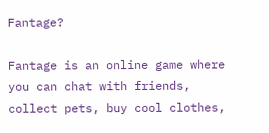Fantage?

Fantage is an online game where you can chat with friends, collect pets, buy cool clothes,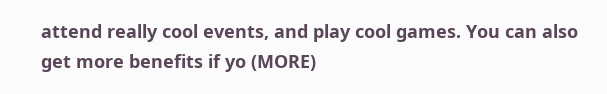attend really cool events, and play cool games. You can also get more benefits if yo (MORE)